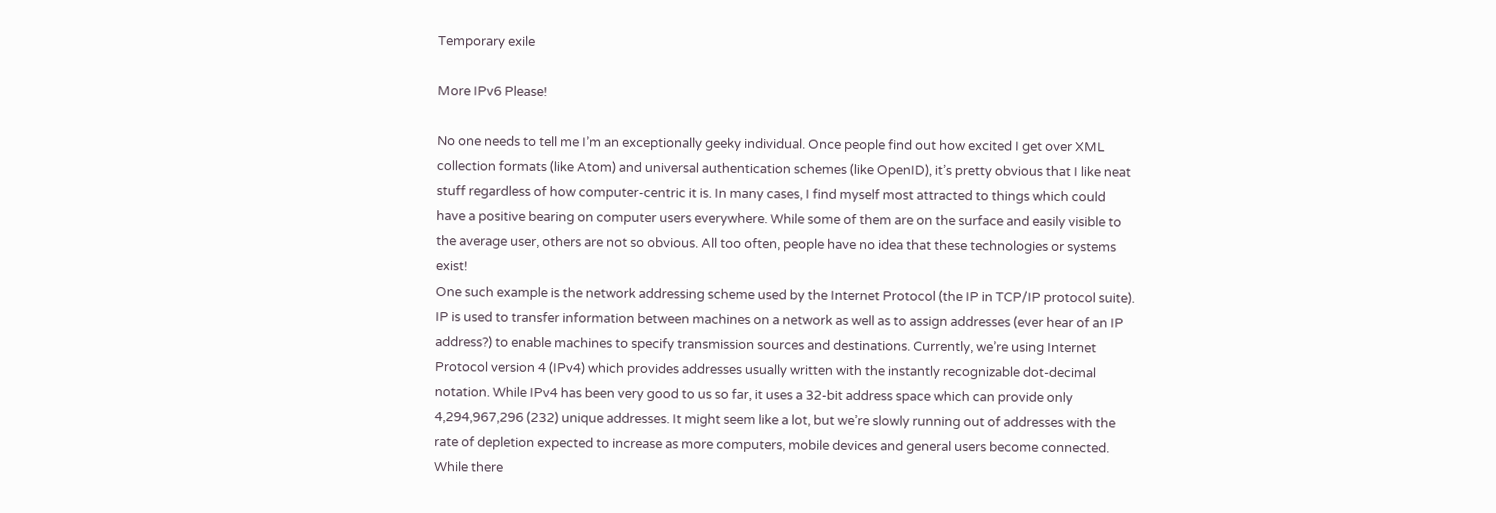Temporary exile

More IPv6 Please!

No one needs to tell me I’m an exceptionally geeky individual. Once people find out how excited I get over XML collection formats (like Atom) and universal authentication schemes (like OpenID), it’s pretty obvious that I like neat stuff regardless of how computer-centric it is. In many cases, I find myself most attracted to things which could have a positive bearing on computer users everywhere. While some of them are on the surface and easily visible to the average user, others are not so obvious. All too often, people have no idea that these technologies or systems exist!
One such example is the network addressing scheme used by the Internet Protocol (the IP in TCP/IP protocol suite). IP is used to transfer information between machines on a network as well as to assign addresses (ever hear of an IP address?) to enable machines to specify transmission sources and destinations. Currently, we’re using Internet Protocol version 4 (IPv4) which provides addresses usually written with the instantly recognizable dot-decimal notation. While IPv4 has been very good to us so far, it uses a 32-bit address space which can provide only 4,294,967,296 (232) unique addresses. It might seem like a lot, but we’re slowly running out of addresses with the rate of depletion expected to increase as more computers, mobile devices and general users become connected.
While there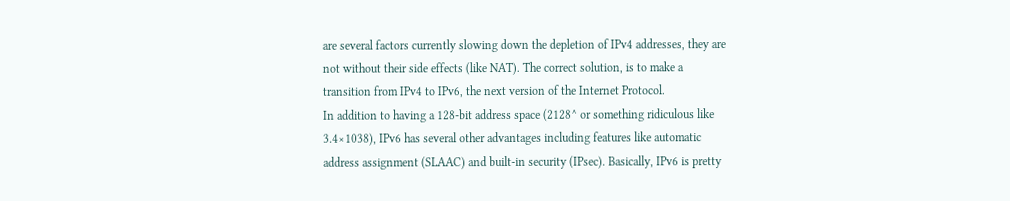are several factors currently slowing down the depletion of IPv4 addresses, they are not without their side effects (like NAT). The correct solution, is to make a transition from IPv4 to IPv6, the next version of the Internet Protocol.
In addition to having a 128-bit address space (2128^ or something ridiculous like 3.4×1038), IPv6 has several other advantages including features like automatic address assignment (SLAAC) and built-in security (IPsec). Basically, IPv6 is pretty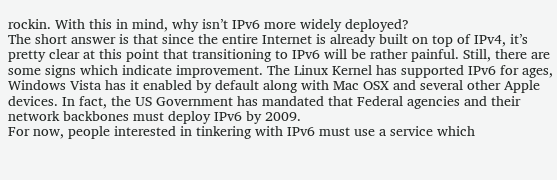rockin. With this in mind, why isn’t IPv6 more widely deployed?
The short answer is that since the entire Internet is already built on top of IPv4, it’s pretty clear at this point that transitioning to IPv6 will be rather painful. Still, there are some signs which indicate improvement. The Linux Kernel has supported IPv6 for ages, Windows Vista has it enabled by default along with Mac OSX and several other Apple devices. In fact, the US Government has mandated that Federal agencies and their network backbones must deploy IPv6 by 2009.
For now, people interested in tinkering with IPv6 must use a service which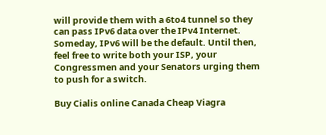will provide them with a 6to4 tunnel so they can pass IPv6 data over the IPv4 Internet. Someday, IPv6 will be the default. Until then, feel free to write both your ISP, your Congressmen and your Senators urging them to push for a switch.

Buy Cialis online Canada Cheap Viagra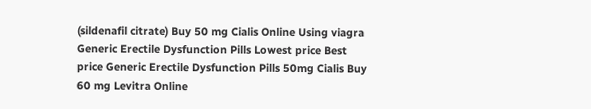(sildenafil citrate) Buy 50 mg Cialis Online Using viagra Generic Erectile Dysfunction Pills Lowest price Best price Generic Erectile Dysfunction Pills 50mg Cialis Buy 60 mg Levitra Online